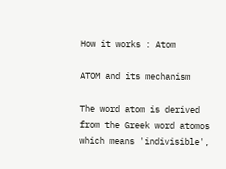How it works : Atom

ATOM and its mechanism

The word atom is derived from the Greek word atomos which means 'indivisible',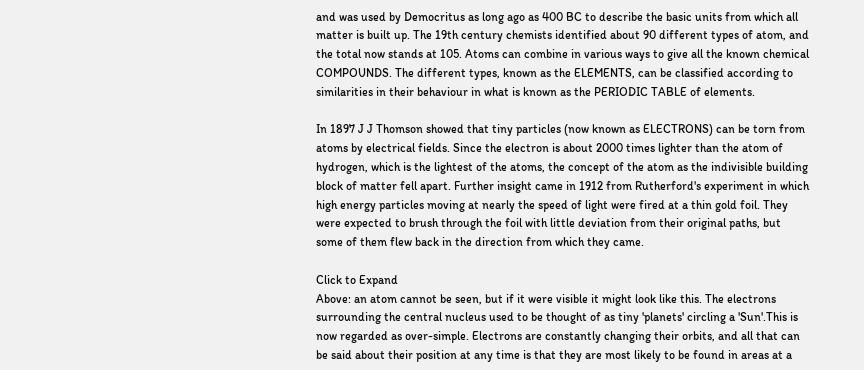and was used by Democritus as long ago as 400 BC to describe the basic units from which all matter is built up. The 19th century chemists identified about 90 different types of atom, and the total now stands at 105. Atoms can combine in various ways to give all the known chemical COMPOUNDS. The different types, known as the ELEMENTS, can be classified according to similarities in their behaviour in what is known as the PERIODIC TABLE of elements.

In 1897 J J Thomson showed that tiny particles (now known as ELECTRONS) can be torn from atoms by electrical fields. Since the electron is about 2000 times lighter than the atom of hydrogen, which is the lightest of the atoms, the concept of the atom as the indivisible building block of matter fell apart. Further insight came in 1912 from Rutherford's experiment in which high energy particles moving at nearly the speed of light were fired at a thin gold foil. They were expected to brush through the foil with little deviation from their original paths, but some of them flew back in the direction from which they came.

Click to Expand
Above: an atom cannot be seen, but if it were visible it might look like this. The electrons surrounding the central nucleus used to be thought of as tiny 'planets' circling a 'Sun'.This is now regarded as over-simple. Electrons are constantly changing their orbits, and all that can be said about their position at any time is that they are most likely to be found in areas at a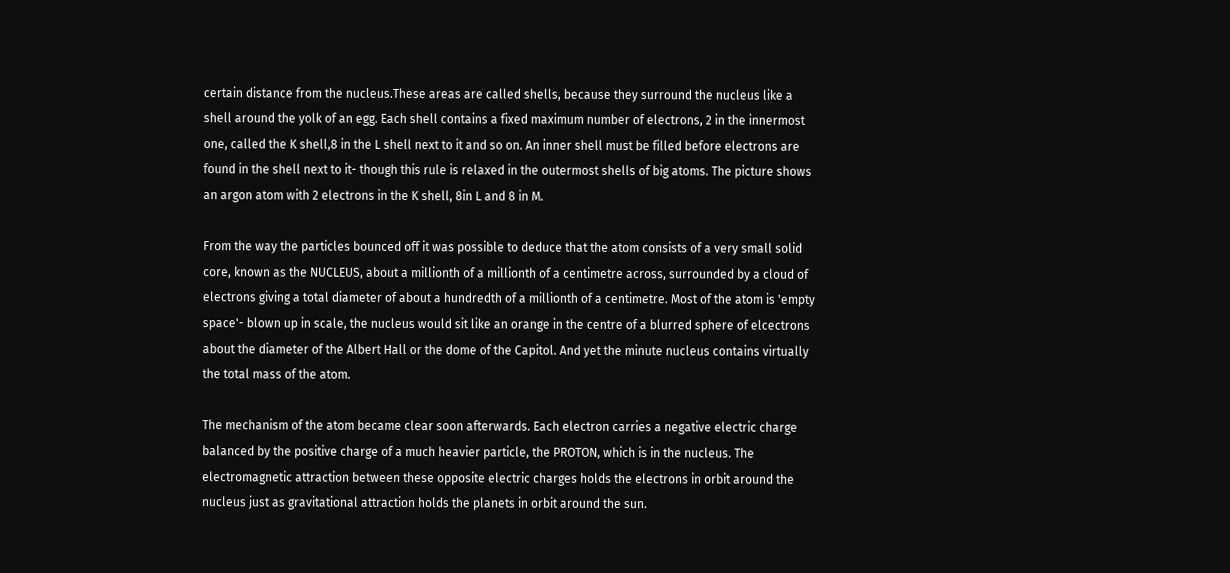certain distance from the nucleus.These areas are called shells, because they surround the nucleus like a shell around the yolk of an egg. Each shell contains a fixed maximum number of electrons, 2 in the innermost one, called the K shell,8 in the L shell next to it and so on. An inner shell must be filled before electrons are found in the shell next to it- though this rule is relaxed in the outermost shells of big atoms. The picture shows an argon atom with 2 electrons in the K shell, 8in L and 8 in M.

From the way the particles bounced off it was possible to deduce that the atom consists of a very small solid core, known as the NUCLEUS, about a millionth of a millionth of a centimetre across, surrounded by a cloud of electrons giving a total diameter of about a hundredth of a millionth of a centimetre. Most of the atom is 'empty space'- blown up in scale, the nucleus would sit like an orange in the centre of a blurred sphere of elcectrons about the diameter of the Albert Hall or the dome of the Capitol. And yet the minute nucleus contains virtually the total mass of the atom.

The mechanism of the atom became clear soon afterwards. Each electron carries a negative electric charge balanced by the positive charge of a much heavier particle, the PROTON, which is in the nucleus. The electromagnetic attraction between these opposite electric charges holds the electrons in orbit around the nucleus just as gravitational attraction holds the planets in orbit around the sun.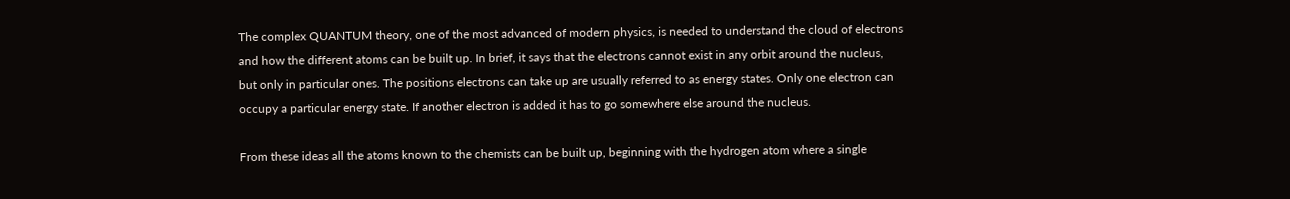The complex QUANTUM theory, one of the most advanced of modern physics, is needed to understand the cloud of electrons and how the different atoms can be built up. In brief, it says that the electrons cannot exist in any orbit around the nucleus, but only in particular ones. The positions electrons can take up are usually referred to as energy states. Only one electron can occupy a particular energy state. If another electron is added it has to go somewhere else around the nucleus.

From these ideas all the atoms known to the chemists can be built up, beginning with the hydrogen atom where a single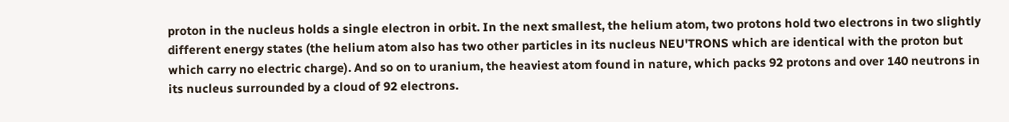proton in the nucleus holds a single electron in orbit. In the next smallest, the helium atom, two protons hold two electrons in two slightly different energy states (the helium atom also has two other particles in its nucleus NEU'TRONS which are identical with the proton but which carry no electric charge). And so on to uranium, the heaviest atom found in nature, which packs 92 protons and over 140 neutrons in its nucleus surrounded by a cloud of 92 electrons.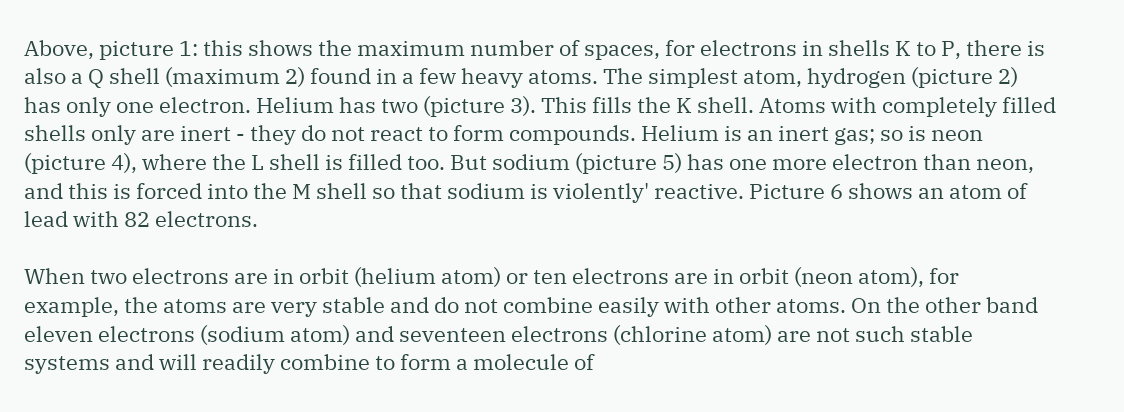Above, picture 1: this shows the maximum number of spaces, for electrons in shells K to P, there is also a Q shell (maximum 2) found in a few heavy atoms. The simplest atom, hydrogen (picture 2) has only one electron. Helium has two (picture 3). This fills the K shell. Atoms with completely filled shells only are inert - they do not react to form compounds. Helium is an inert gas; so is neon (picture 4), where the L shell is filled too. But sodium (picture 5) has one more electron than neon, and this is forced into the M shell so that sodium is violently' reactive. Picture 6 shows an atom of lead with 82 electrons.

When two electrons are in orbit (helium atom) or ten electrons are in orbit (neon atom), for example, the atoms are very stable and do not combine easily with other atoms. On the other band eleven electrons (sodium atom) and seventeen electrons (chlorine atom) are not such stable systems and will readily combine to form a molecule of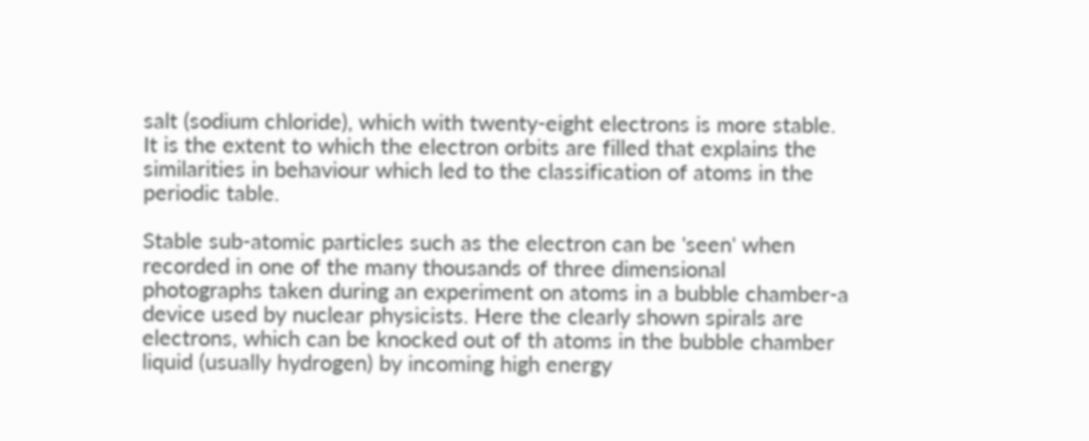salt (sodium chloride), which with twenty-eight electrons is more stable. It is the extent to which the electron orbits are filled that explains the similarities in behaviour which led to the classification of atoms in the periodic table.

Stable sub-atomic particles such as the electron can be 'seen' when recorded in one of the many thousands of three dimensional photographs taken during an experiment on atoms in a bubble chamber-a device used by nuclear physicists. Here the clearly shown spirals are electrons, which can be knocked out of th atoms in the bubble chamber liquid (usually hydrogen) by incoming high energy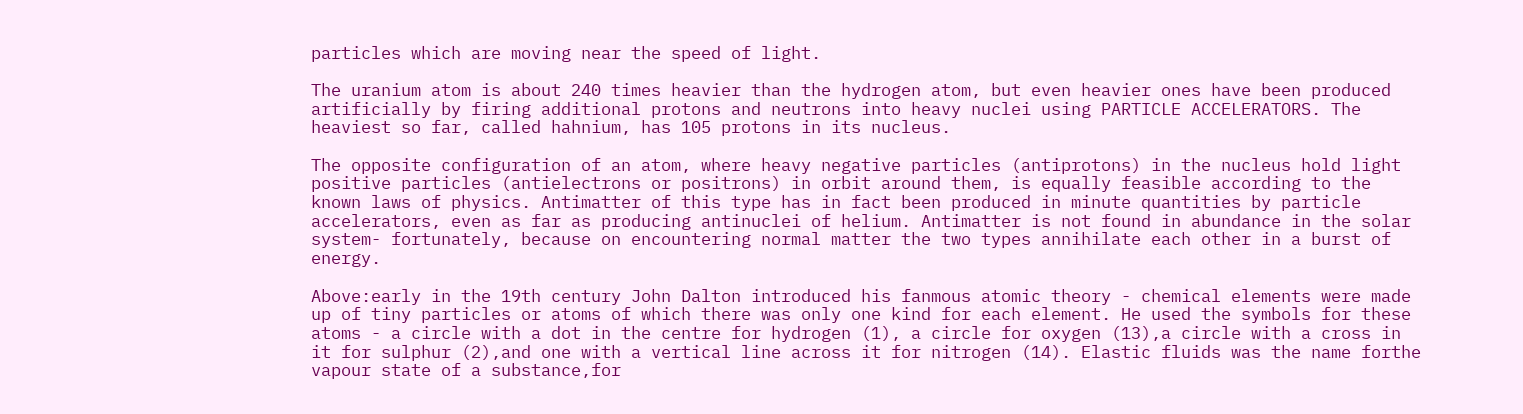particles which are moving near the speed of light.

The uranium atom is about 240 times heavier than the hydrogen atom, but even heavier ones have been produced artificially by firing additional protons and neutrons into heavy nuclei using PARTICLE ACCELERATORS. The heaviest so far, called hahnium, has 105 protons in its nucleus.

The opposite configuration of an atom, where heavy negative particles (antiprotons) in the nucleus hold light positive particles (antielectrons or positrons) in orbit around them, is equally feasible according to the known laws of physics. Antimatter of this type has in fact been produced in minute quantities by particle accelerators, even as far as producing antinuclei of helium. Antimatter is not found in abundance in the solar system- fortunately, because on encountering normal matter the two types annihilate each other in a burst of energy.

Above:early in the 19th century John Dalton introduced his fanmous atomic theory - chemical elements were made up of tiny particles or atoms of which there was only one kind for each element. He used the symbols for these atoms - a circle with a dot in the centre for hydrogen (1), a circle for oxygen (13),a circle with a cross in it for sulphur (2),and one with a vertical line across it for nitrogen (14). Elastic fluids was the name forthe vapour state of a substance,for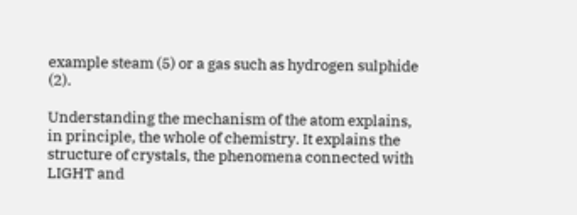example steam (5) or a gas such as hydrogen sulphide (2).

Understanding the mechanism of the atom explains, in principle, the whole of chemistry. It explains the structure of crystals, the phenomena connected with LIGHT and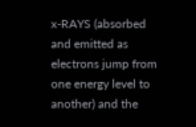x-RAYS (absorbed and emitted as electrons jump from one energy level to another) and the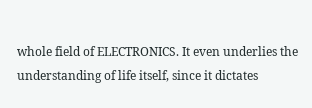whole field of ELECTRONICS. It even underlies the understanding of life itself, since it dictates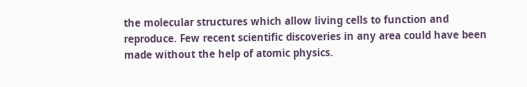the molecular structures which allow living cells to function and reproduce. Few recent scientific discoveries in any area could have been made without the help of atomic physics.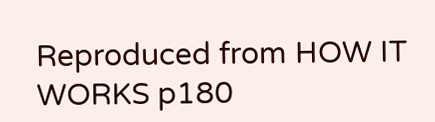Reproduced from HOW IT WORKS p180